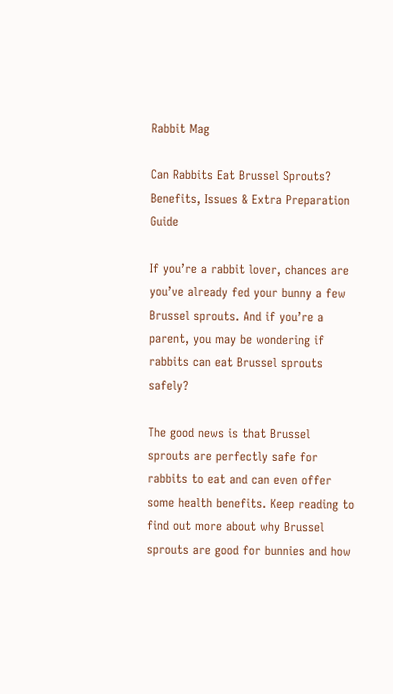Rabbit Mag

Can Rabbits Eat Brussel Sprouts? Benefits, Issues & Extra Preparation Guide

If you’re a rabbit lover, chances are you’ve already fed your bunny a few Brussel sprouts. And if you’re a parent, you may be wondering if rabbits can eat Brussel sprouts safely?

The good news is that Brussel sprouts are perfectly safe for rabbits to eat and can even offer some health benefits. Keep reading to find out more about why Brussel sprouts are good for bunnies and how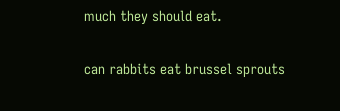much they should eat.

can rabbits eat brussel sprouts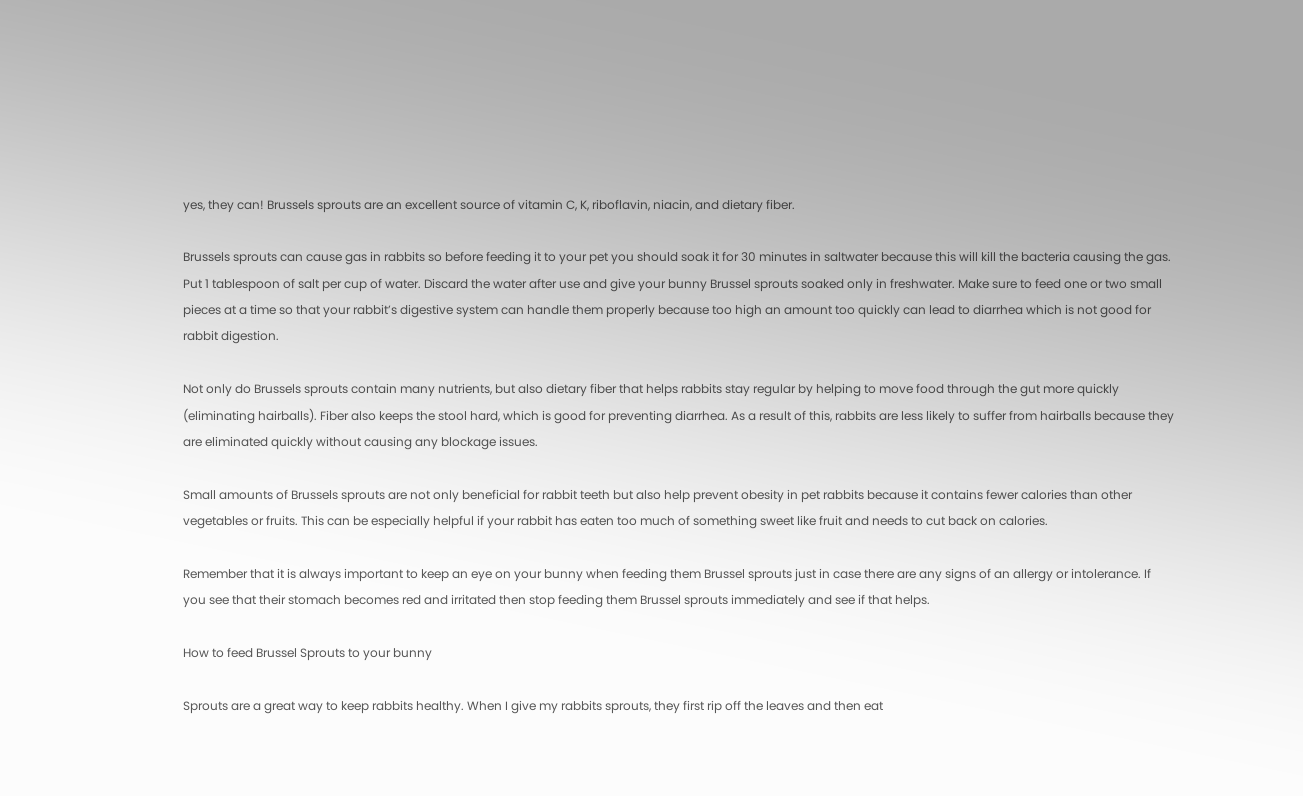yes, they can! Brussels sprouts are an excellent source of vitamin C, K, riboflavin, niacin, and dietary fiber.

Brussels sprouts can cause gas in rabbits so before feeding it to your pet you should soak it for 30 minutes in saltwater because this will kill the bacteria causing the gas. Put 1 tablespoon of salt per cup of water. Discard the water after use and give your bunny Brussel sprouts soaked only in freshwater. Make sure to feed one or two small pieces at a time so that your rabbit’s digestive system can handle them properly because too high an amount too quickly can lead to diarrhea which is not good for rabbit digestion.

Not only do Brussels sprouts contain many nutrients, but also dietary fiber that helps rabbits stay regular by helping to move food through the gut more quickly (eliminating hairballs). Fiber also keeps the stool hard, which is good for preventing diarrhea. As a result of this, rabbits are less likely to suffer from hairballs because they are eliminated quickly without causing any blockage issues.

Small amounts of Brussels sprouts are not only beneficial for rabbit teeth but also help prevent obesity in pet rabbits because it contains fewer calories than other vegetables or fruits. This can be especially helpful if your rabbit has eaten too much of something sweet like fruit and needs to cut back on calories.

Remember that it is always important to keep an eye on your bunny when feeding them Brussel sprouts just in case there are any signs of an allergy or intolerance. If you see that their stomach becomes red and irritated then stop feeding them Brussel sprouts immediately and see if that helps.

How to feed Brussel Sprouts to your bunny

Sprouts are a great way to keep rabbits healthy. When I give my rabbits sprouts, they first rip off the leaves and then eat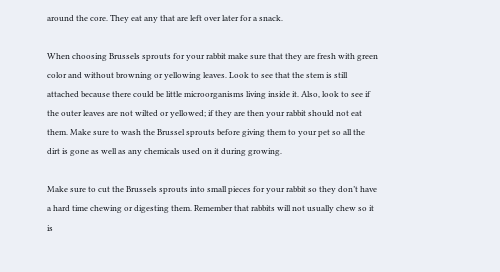around the core. They eat any that are left over later for a snack.

When choosing Brussels sprouts for your rabbit make sure that they are fresh with green color and without browning or yellowing leaves. Look to see that the stem is still attached because there could be little microorganisms living inside it. Also, look to see if the outer leaves are not wilted or yellowed; if they are then your rabbit should not eat them. Make sure to wash the Brussel sprouts before giving them to your pet so all the dirt is gone as well as any chemicals used on it during growing.

Make sure to cut the Brussels sprouts into small pieces for your rabbit so they don’t have a hard time chewing or digesting them. Remember that rabbits will not usually chew so it is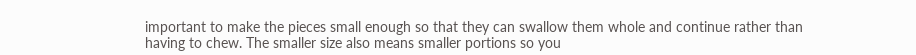important to make the pieces small enough so that they can swallow them whole and continue rather than having to chew. The smaller size also means smaller portions so you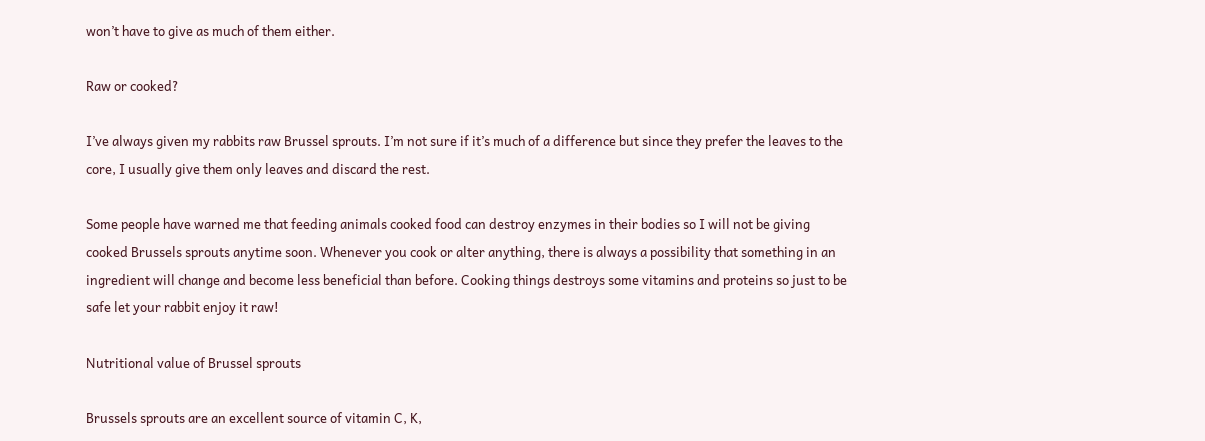won’t have to give as much of them either.

Raw or cooked?

I’ve always given my rabbits raw Brussel sprouts. I’m not sure if it’s much of a difference but since they prefer the leaves to the core, I usually give them only leaves and discard the rest.

Some people have warned me that feeding animals cooked food can destroy enzymes in their bodies so I will not be giving cooked Brussels sprouts anytime soon. Whenever you cook or alter anything, there is always a possibility that something in an ingredient will change and become less beneficial than before. Cooking things destroys some vitamins and proteins so just to be safe let your rabbit enjoy it raw!

Nutritional value of Brussel sprouts

Brussels sprouts are an excellent source of vitamin C, K,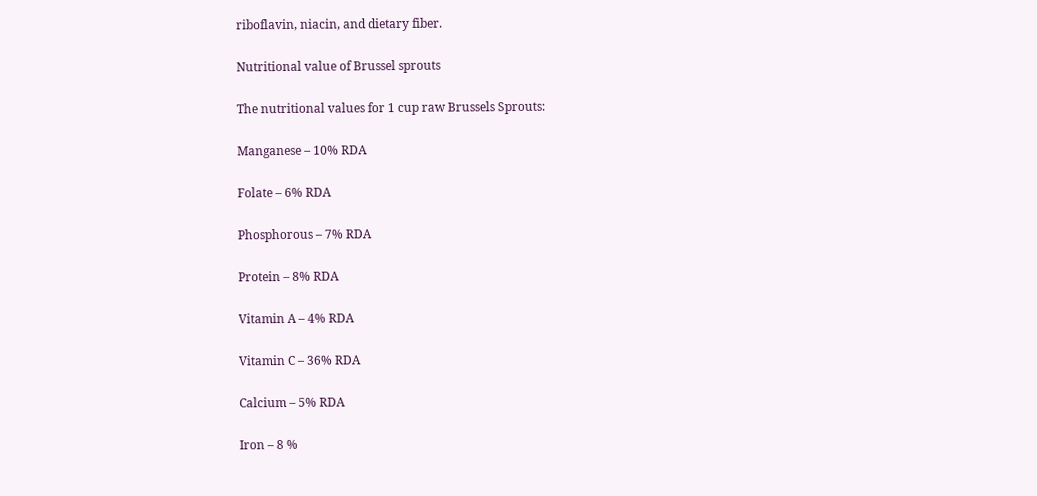riboflavin, niacin, and dietary fiber.

Nutritional value of Brussel sprouts

The nutritional values for 1 cup raw Brussels Sprouts:

Manganese – 10% RDA

Folate – 6% RDA

Phosphorous – 7% RDA

Protein – 8% RDA

Vitamin A – 4% RDA

Vitamin C – 36% RDA

Calcium – 5% RDA

Iron – 8 %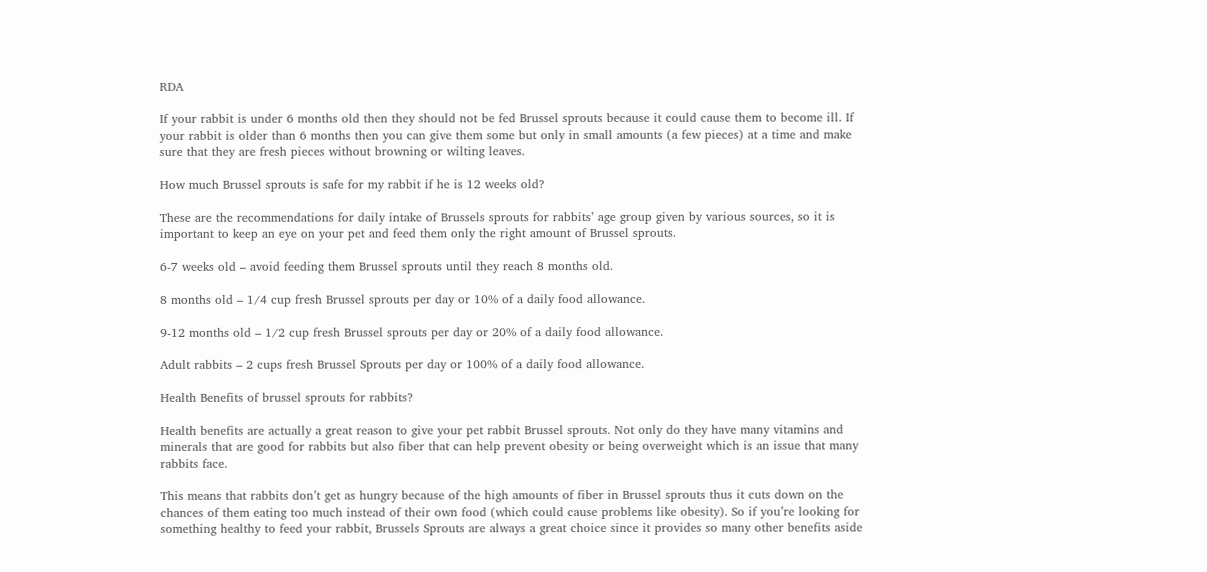RDA

If your rabbit is under 6 months old then they should not be fed Brussel sprouts because it could cause them to become ill. If your rabbit is older than 6 months then you can give them some but only in small amounts (a few pieces) at a time and make sure that they are fresh pieces without browning or wilting leaves.

How much Brussel sprouts is safe for my rabbit if he is 12 weeks old?

These are the recommendations for daily intake of Brussels sprouts for rabbits’ age group given by various sources, so it is important to keep an eye on your pet and feed them only the right amount of Brussel sprouts.

6-7 weeks old – avoid feeding them Brussel sprouts until they reach 8 months old.

8 months old – 1/4 cup fresh Brussel sprouts per day or 10% of a daily food allowance.

9-12 months old – 1/2 cup fresh Brussel sprouts per day or 20% of a daily food allowance.

Adult rabbits – 2 cups fresh Brussel Sprouts per day or 100% of a daily food allowance.

Health Benefits of brussel sprouts for rabbits?

Health benefits are actually a great reason to give your pet rabbit Brussel sprouts. Not only do they have many vitamins and minerals that are good for rabbits but also fiber that can help prevent obesity or being overweight which is an issue that many rabbits face.

This means that rabbits don’t get as hungry because of the high amounts of fiber in Brussel sprouts thus it cuts down on the chances of them eating too much instead of their own food (which could cause problems like obesity). So if you’re looking for something healthy to feed your rabbit, Brussels Sprouts are always a great choice since it provides so many other benefits aside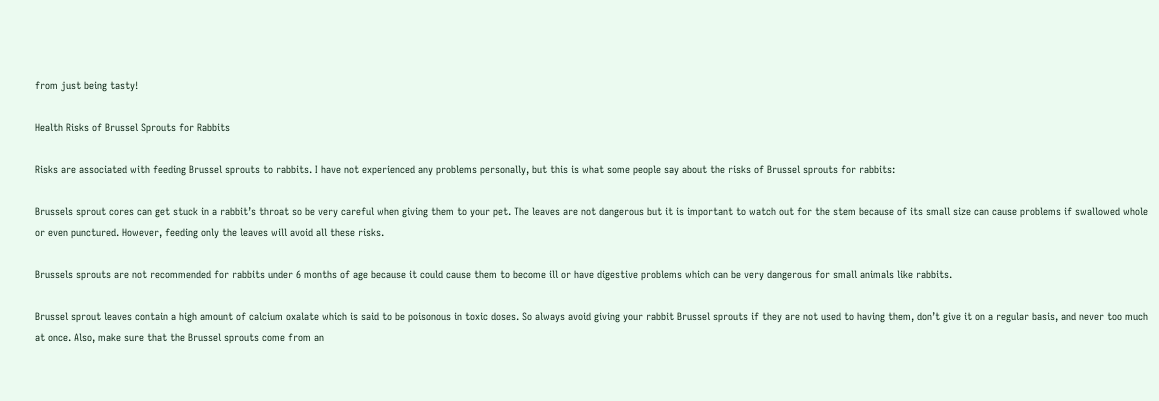from just being tasty!

Health Risks of Brussel Sprouts for Rabbits

Risks are associated with feeding Brussel sprouts to rabbits. I have not experienced any problems personally, but this is what some people say about the risks of Brussel sprouts for rabbits:

Brussels sprout cores can get stuck in a rabbit’s throat so be very careful when giving them to your pet. The leaves are not dangerous but it is important to watch out for the stem because of its small size can cause problems if swallowed whole or even punctured. However, feeding only the leaves will avoid all these risks.

Brussels sprouts are not recommended for rabbits under 6 months of age because it could cause them to become ill or have digestive problems which can be very dangerous for small animals like rabbits.

Brussel sprout leaves contain a high amount of calcium oxalate which is said to be poisonous in toxic doses. So always avoid giving your rabbit Brussel sprouts if they are not used to having them, don’t give it on a regular basis, and never too much at once. Also, make sure that the Brussel sprouts come from an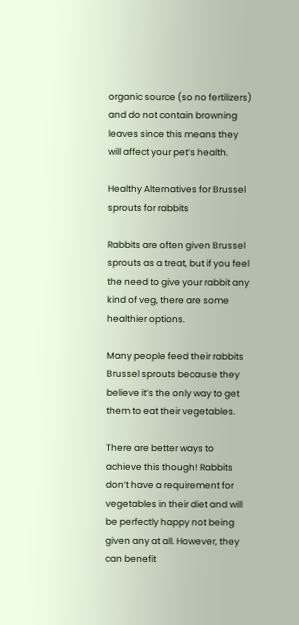organic source (so no fertilizers) and do not contain browning leaves since this means they will affect your pet’s health.

Healthy Alternatives for Brussel sprouts for rabbits

Rabbits are often given Brussel sprouts as a treat, but if you feel the need to give your rabbit any kind of veg, there are some healthier options.

Many people feed their rabbits Brussel sprouts because they believe it’s the only way to get them to eat their vegetables.

There are better ways to achieve this though! Rabbits don’t have a requirement for vegetables in their diet and will be perfectly happy not being given any at all. However, they can benefit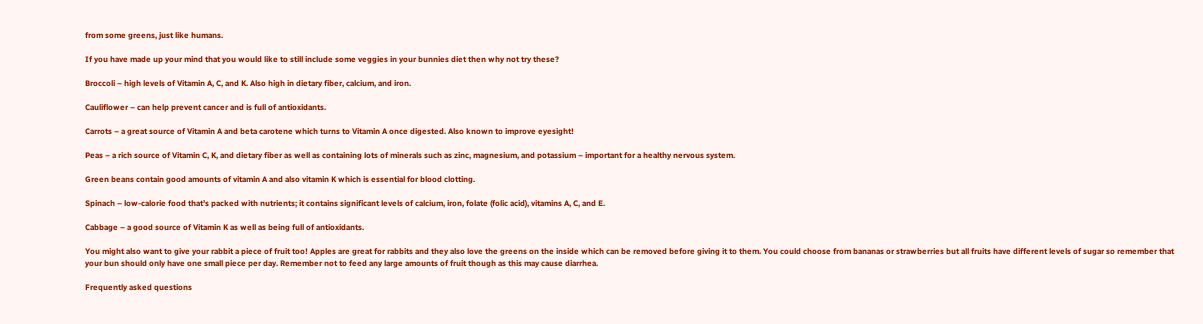from some greens, just like humans.

If you have made up your mind that you would like to still include some veggies in your bunnies diet then why not try these?

Broccoli – high levels of Vitamin A, C, and K. Also high in dietary fiber, calcium, and iron.

Cauliflower – can help prevent cancer and is full of antioxidants.

Carrots – a great source of Vitamin A and beta carotene which turns to Vitamin A once digested. Also known to improve eyesight!

Peas – a rich source of Vitamin C, K, and dietary fiber as well as containing lots of minerals such as zinc, magnesium, and potassium – important for a healthy nervous system.

Green beans contain good amounts of vitamin A and also vitamin K which is essential for blood clotting.

Spinach – low-calorie food that’s packed with nutrients; it contains significant levels of calcium, iron, folate (folic acid), vitamins A, C, and E.

Cabbage – a good source of Vitamin K as well as being full of antioxidants.

You might also want to give your rabbit a piece of fruit too! Apples are great for rabbits and they also love the greens on the inside which can be removed before giving it to them. You could choose from bananas or strawberries but all fruits have different levels of sugar so remember that your bun should only have one small piece per day. Remember not to feed any large amounts of fruit though as this may cause diarrhea.

Frequently asked questions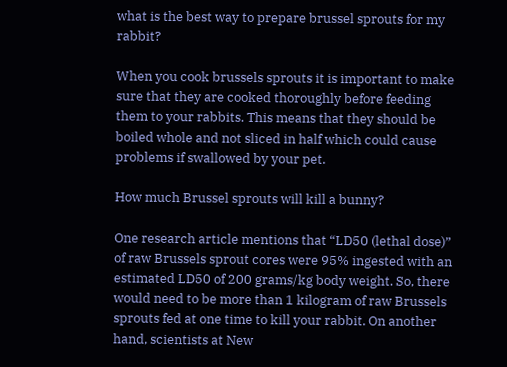what is the best way to prepare brussel sprouts for my rabbit?

When you cook brussels sprouts it is important to make sure that they are cooked thoroughly before feeding them to your rabbits. This means that they should be boiled whole and not sliced in half which could cause problems if swallowed by your pet.

How much Brussel sprouts will kill a bunny?

One research article mentions that “LD50 (lethal dose)” of raw Brussels sprout cores were 95% ingested with an estimated LD50 of 200 grams/kg body weight. So, there would need to be more than 1 kilogram of raw Brussels sprouts fed at one time to kill your rabbit. On another hand, scientists at New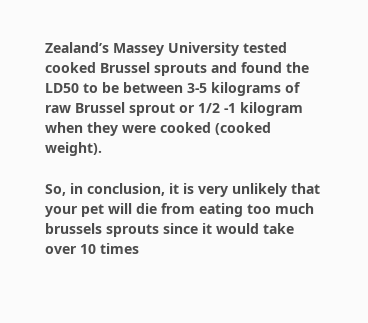Zealand’s Massey University tested cooked Brussel sprouts and found the LD50 to be between 3-5 kilograms of raw Brussel sprout or 1/2 -1 kilogram when they were cooked (cooked weight).

So, in conclusion, it is very unlikely that your pet will die from eating too much brussels sprouts since it would take over 10 times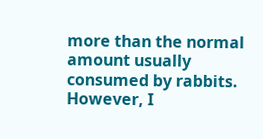more than the normal amount usually consumed by rabbits. However, I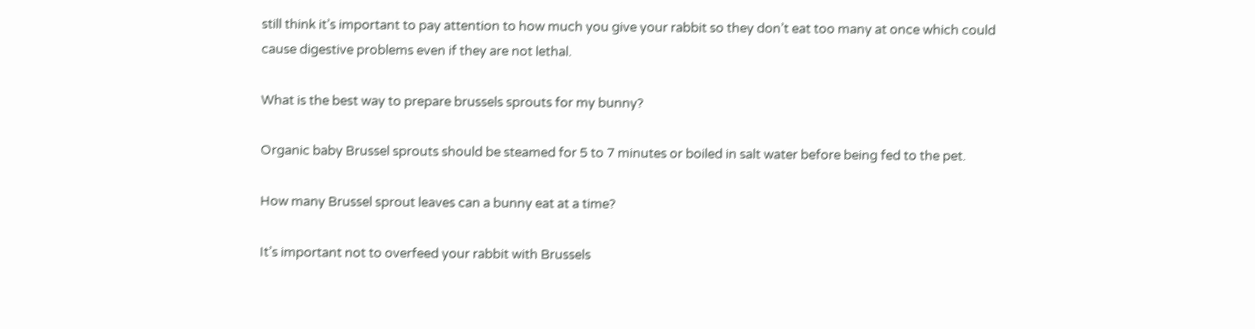still think it’s important to pay attention to how much you give your rabbit so they don’t eat too many at once which could cause digestive problems even if they are not lethal.

What is the best way to prepare brussels sprouts for my bunny?

Organic baby Brussel sprouts should be steamed for 5 to 7 minutes or boiled in salt water before being fed to the pet.

How many Brussel sprout leaves can a bunny eat at a time?

It’s important not to overfeed your rabbit with Brussels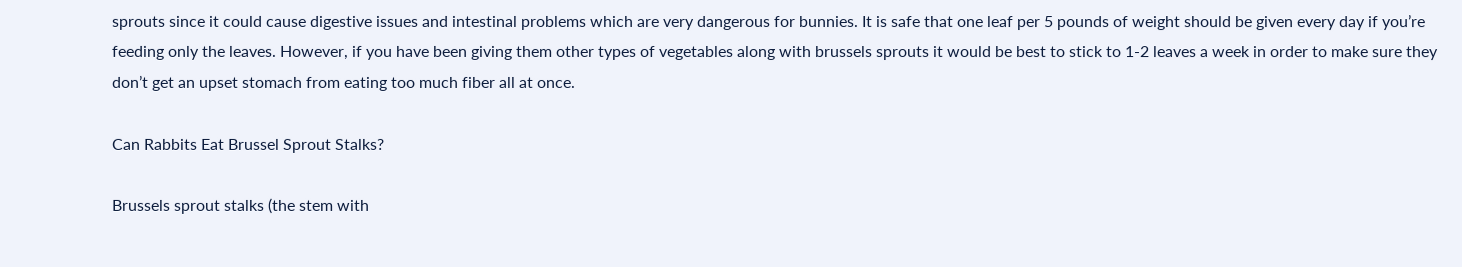sprouts since it could cause digestive issues and intestinal problems which are very dangerous for bunnies. It is safe that one leaf per 5 pounds of weight should be given every day if you’re feeding only the leaves. However, if you have been giving them other types of vegetables along with brussels sprouts it would be best to stick to 1-2 leaves a week in order to make sure they don’t get an upset stomach from eating too much fiber all at once.

Can Rabbits Eat Brussel Sprout Stalks?

Brussels sprout stalks (the stem with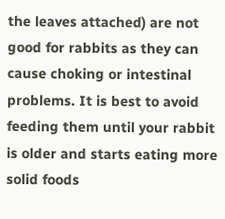the leaves attached) are not good for rabbits as they can cause choking or intestinal problems. It is best to avoid feeding them until your rabbit is older and starts eating more solid foods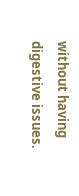without having digestive issues.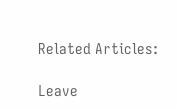Related Articles:

Leave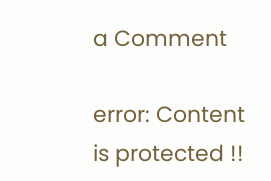a Comment

error: Content is protected !!